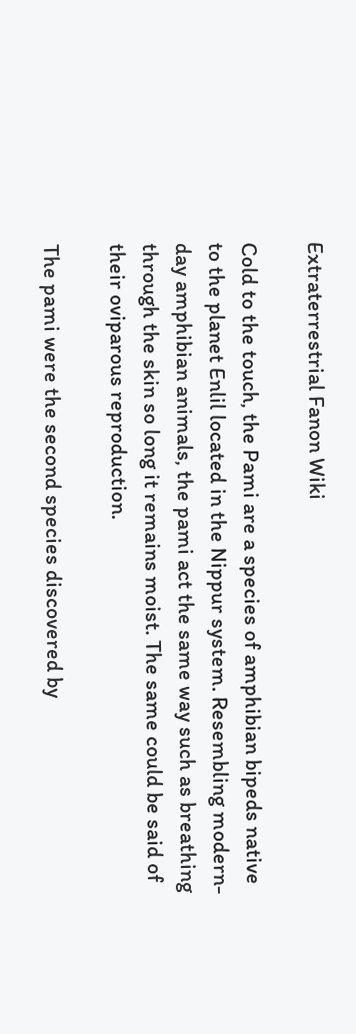Extraterrestrial Fanon Wiki

Cold to the touch, the Pami are a species of amphibian bipeds native to the planet Enlil located in the Nippur system. Resembling modern-day amphibian animals, the pami act the same way such as breathing through the skin so long it remains moist. The same could be said of their oviparous reproduction.

The pami were the second species discovered by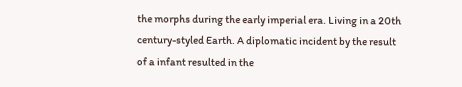the morphs during the early imperial era. Living in a 20th century-styled Earth. A diplomatic incident by the result of a infant resulted in the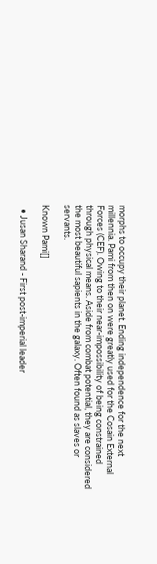morphs to occupy their planet. Ending independence for the next millennia. Pami from then on were greatly used for the Cosain External Forces (CEF). Owing to their near-impossibility of being constrained through physical means. Aside from combat potential, they are considered the most beautiful sapients in the galaxy. Often found as slaves or servants.

Known Pami[]

  • Jusan Sharand - First post-imperial leader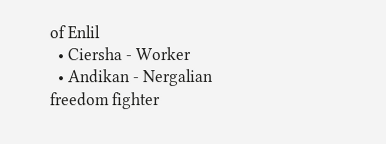of Enlil
  • Ciersha - Worker
  • Andikan - Nergalian freedom fighter